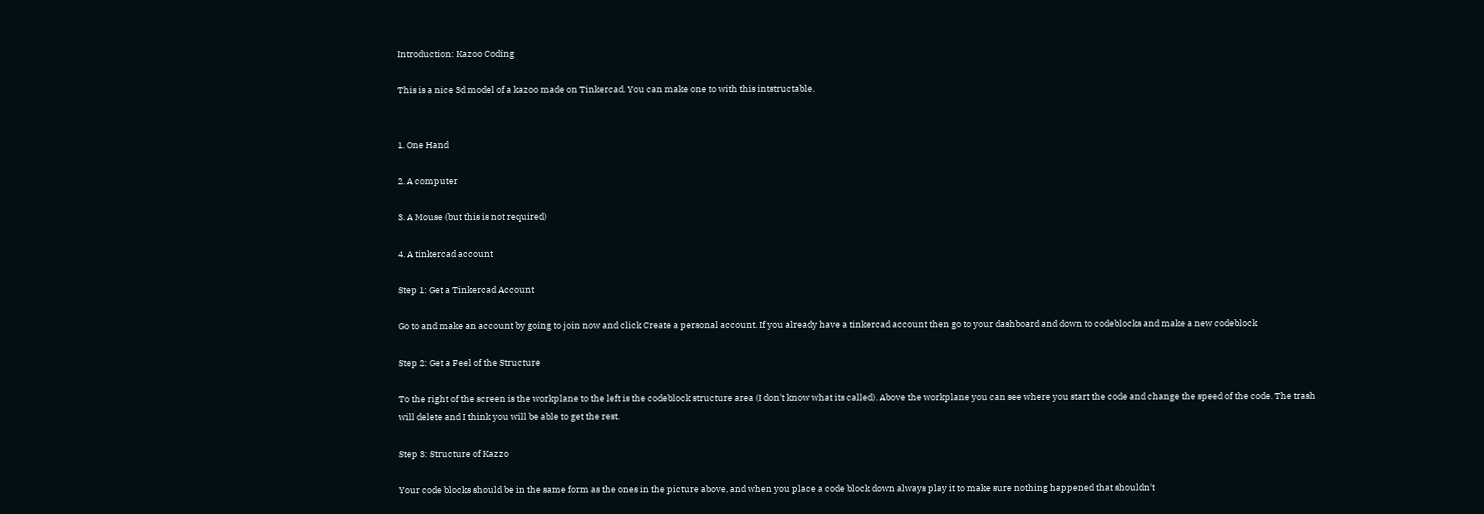Introduction: Kazoo Coding

This is a nice 3d model of a kazoo made on Tinkercad. You can make one to with this intstructable.


1. One Hand

2. A computer

3. A Mouse (but this is not required)

4. A tinkercad account

Step 1: Get a Tinkercad Account

Go to and make an account by going to join now and click Create a personal account. If you already have a tinkercad account then go to your dashboard and down to codeblocks and make a new codeblock

Step 2: Get a Feel of the Structure

To the right of the screen is the workplane to the left is the codeblock structure area (I don't know what its called). Above the workplane you can see where you start the code and change the speed of the code. The trash will delete and I think you will be able to get the rest.

Step 3: Structure of Kazzo

Your code blocks should be in the same form as the ones in the picture above, and when you place a code block down always play it to make sure nothing happened that shouldn't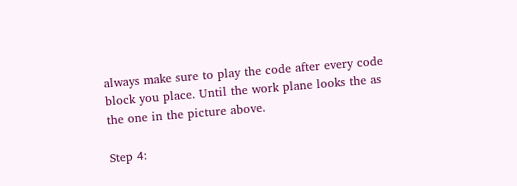always make sure to play the code after every code block you place. Until the work plane looks the as the one in the picture above.

Step 4: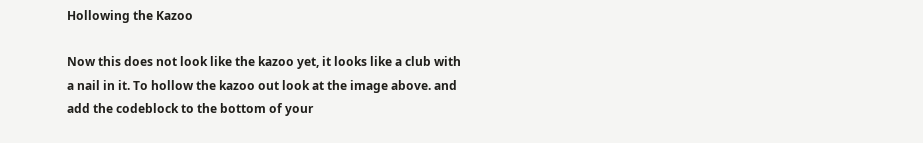Hollowing the Kazoo

Now this does not look like the kazoo yet, it looks like a club with a nail in it. To hollow the kazoo out look at the image above. and add the codeblock to the bottom of your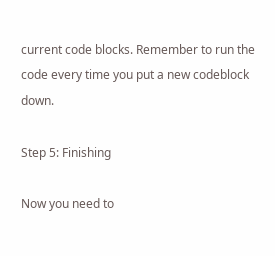current code blocks. Remember to run the code every time you put a new codeblock down.

Step 5: Finishing

Now you need to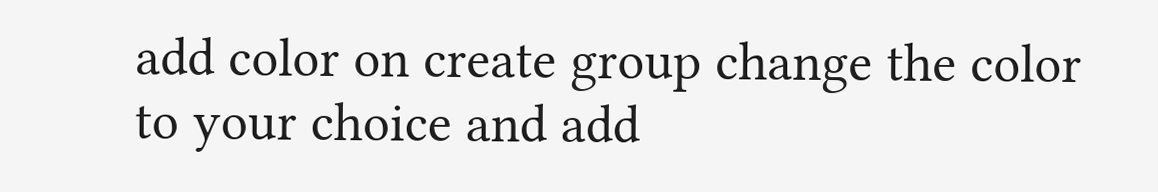add color on create group change the color to your choice and add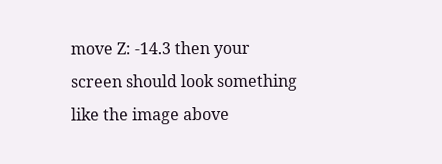move Z: -14.3 then your screen should look something like the image above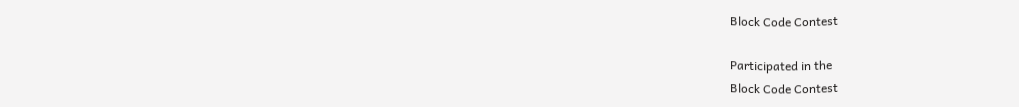Block Code Contest

Participated in the
Block Code Contest